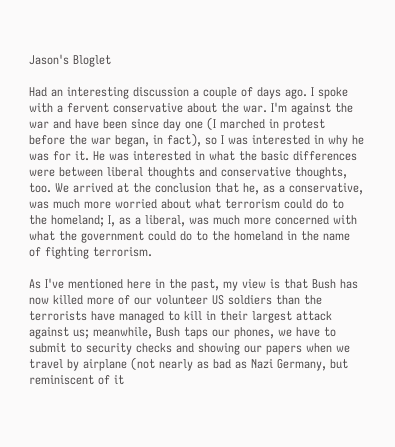Jason's Bloglet

Had an interesting discussion a couple of days ago. I spoke with a fervent conservative about the war. I'm against the war and have been since day one (I marched in protest before the war began, in fact), so I was interested in why he was for it. He was interested in what the basic differences were between liberal thoughts and conservative thoughts, too. We arrived at the conclusion that he, as a conservative, was much more worried about what terrorism could do to the homeland; I, as a liberal, was much more concerned with what the government could do to the homeland in the name of fighting terrorism.

As I've mentioned here in the past, my view is that Bush has now killed more of our volunteer US soldiers than the terrorists have managed to kill in their largest attack against us; meanwhile, Bush taps our phones, we have to submit to security checks and showing our papers when we travel by airplane (not nearly as bad as Nazi Germany, but reminiscent of it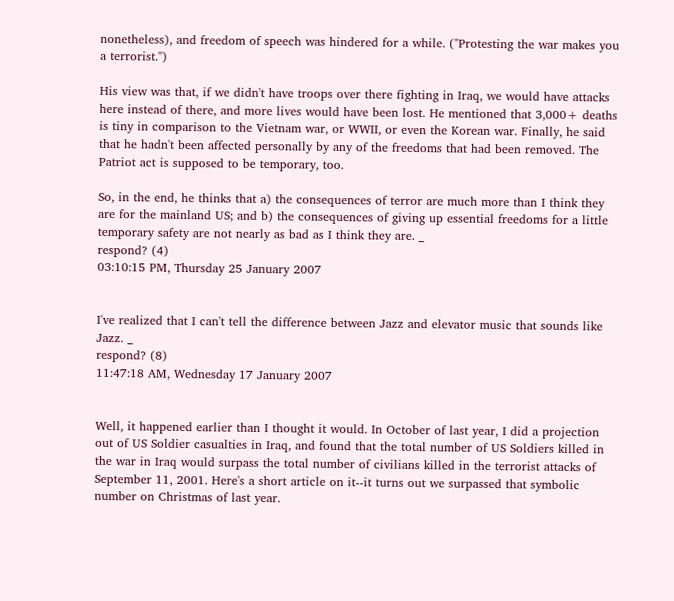nonetheless), and freedom of speech was hindered for a while. ("Protesting the war makes you a terrorist.")

His view was that, if we didn't have troops over there fighting in Iraq, we would have attacks here instead of there, and more lives would have been lost. He mentioned that 3,000+ deaths is tiny in comparison to the Vietnam war, or WWII, or even the Korean war. Finally, he said that he hadn't been affected personally by any of the freedoms that had been removed. The Patriot act is supposed to be temporary, too.

So, in the end, he thinks that a) the consequences of terror are much more than I think they are for the mainland US; and b) the consequences of giving up essential freedoms for a little temporary safety are not nearly as bad as I think they are. _
respond? (4)
03:10:15 PM, Thursday 25 January 2007


I've realized that I can't tell the difference between Jazz and elevator music that sounds like Jazz. _
respond? (8)
11:47:18 AM, Wednesday 17 January 2007


Well, it happened earlier than I thought it would. In October of last year, I did a projection out of US Soldier casualties in Iraq, and found that the total number of US Soldiers killed in the war in Iraq would surpass the total number of civilians killed in the terrorist attacks of September 11, 2001. Here's a short article on it--it turns out we surpassed that symbolic number on Christmas of last year.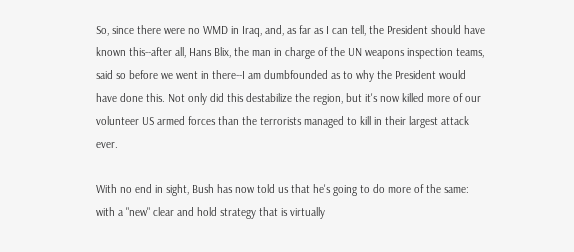So, since there were no WMD in Iraq, and, as far as I can tell, the President should have known this--after all, Hans Blix, the man in charge of the UN weapons inspection teams, said so before we went in there--I am dumbfounded as to why the President would have done this. Not only did this destabilize the region, but it's now killed more of our volunteer US armed forces than the terrorists managed to kill in their largest attack ever.

With no end in sight, Bush has now told us that he's going to do more of the same: with a "new" clear and hold strategy that is virtually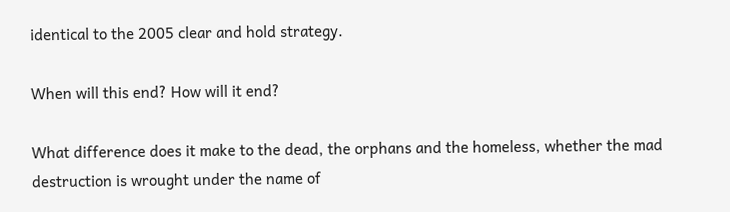identical to the 2005 clear and hold strategy.

When will this end? How will it end?

What difference does it make to the dead, the orphans and the homeless, whether the mad destruction is wrought under the name of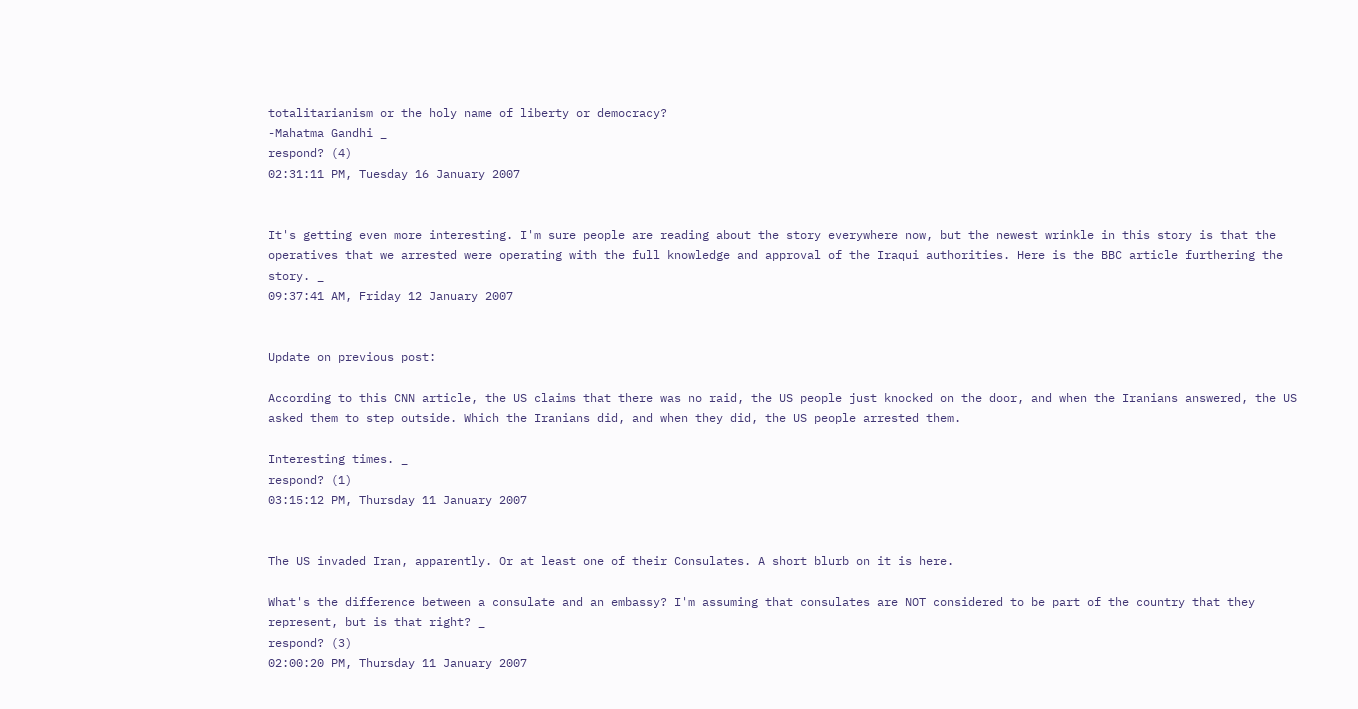totalitarianism or the holy name of liberty or democracy?
-Mahatma Gandhi _
respond? (4)
02:31:11 PM, Tuesday 16 January 2007


It's getting even more interesting. I'm sure people are reading about the story everywhere now, but the newest wrinkle in this story is that the operatives that we arrested were operating with the full knowledge and approval of the Iraqui authorities. Here is the BBC article furthering the story. _
09:37:41 AM, Friday 12 January 2007


Update on previous post:

According to this CNN article, the US claims that there was no raid, the US people just knocked on the door, and when the Iranians answered, the US asked them to step outside. Which the Iranians did, and when they did, the US people arrested them.

Interesting times. _
respond? (1)
03:15:12 PM, Thursday 11 January 2007


The US invaded Iran, apparently. Or at least one of their Consulates. A short blurb on it is here.

What's the difference between a consulate and an embassy? I'm assuming that consulates are NOT considered to be part of the country that they represent, but is that right? _
respond? (3)
02:00:20 PM, Thursday 11 January 2007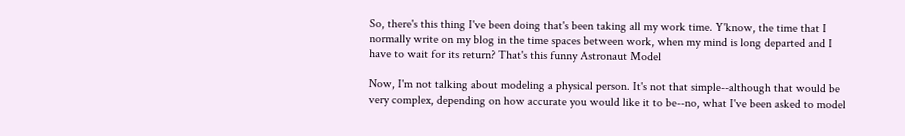So, there's this thing I've been doing that's been taking all my work time. Y'know, the time that I normally write on my blog in the time spaces between work, when my mind is long departed and I have to wait for its return? That's this funny Astronaut Model

Now, I'm not talking about modeling a physical person. It's not that simple--although that would be very complex, depending on how accurate you would like it to be--no, what I've been asked to model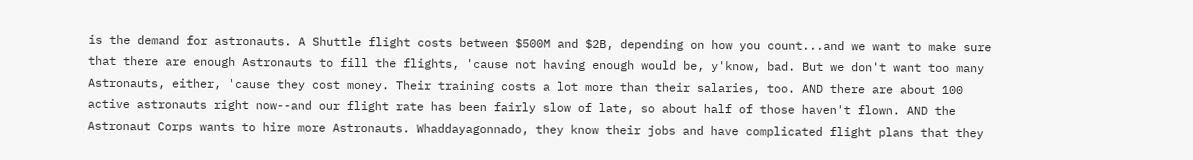is the demand for astronauts. A Shuttle flight costs between $500M and $2B, depending on how you count...and we want to make sure that there are enough Astronauts to fill the flights, 'cause not having enough would be, y'know, bad. But we don't want too many Astronauts, either, 'cause they cost money. Their training costs a lot more than their salaries, too. AND there are about 100 active astronauts right now--and our flight rate has been fairly slow of late, so about half of those haven't flown. AND the Astronaut Corps wants to hire more Astronauts. Whaddayagonnado, they know their jobs and have complicated flight plans that they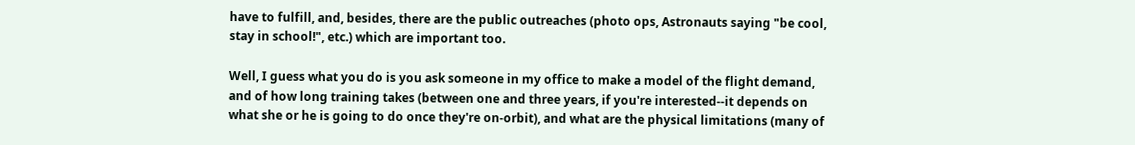have to fulfill, and, besides, there are the public outreaches (photo ops, Astronauts saying "be cool, stay in school!", etc.) which are important too.

Well, I guess what you do is you ask someone in my office to make a model of the flight demand, and of how long training takes (between one and three years, if you're interested--it depends on what she or he is going to do once they're on-orbit), and what are the physical limitations (many of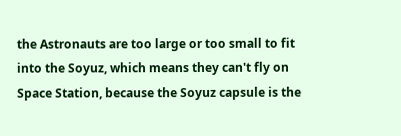the Astronauts are too large or too small to fit into the Soyuz, which means they can't fly on Space Station, because the Soyuz capsule is the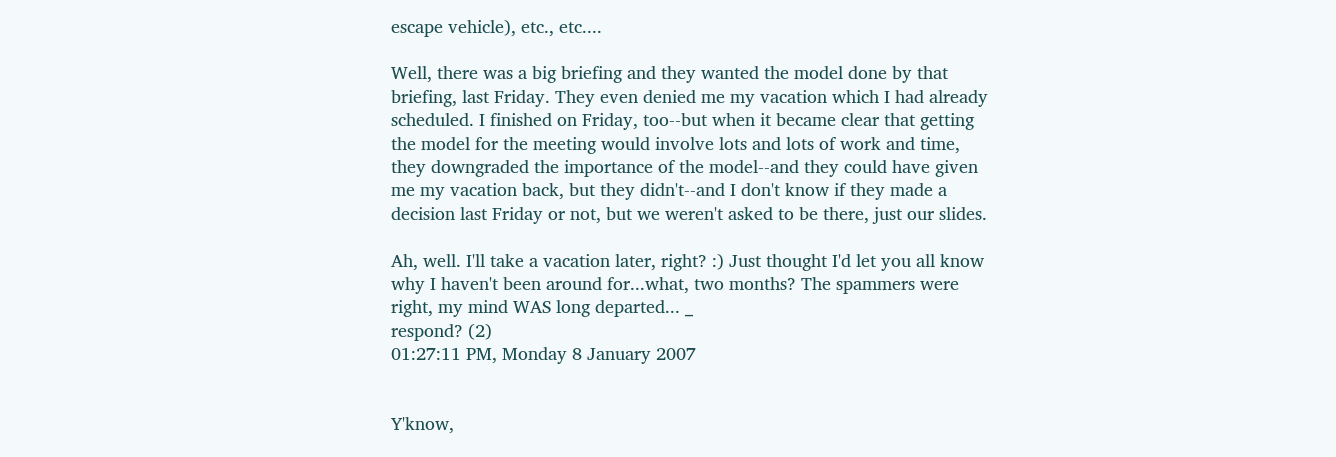escape vehicle), etc., etc....

Well, there was a big briefing and they wanted the model done by that briefing, last Friday. They even denied me my vacation which I had already scheduled. I finished on Friday, too--but when it became clear that getting the model for the meeting would involve lots and lots of work and time, they downgraded the importance of the model--and they could have given me my vacation back, but they didn't--and I don't know if they made a decision last Friday or not, but we weren't asked to be there, just our slides.

Ah, well. I'll take a vacation later, right? :) Just thought I'd let you all know why I haven't been around for...what, two months? The spammers were right, my mind WAS long departed... _
respond? (2)
01:27:11 PM, Monday 8 January 2007


Y'know,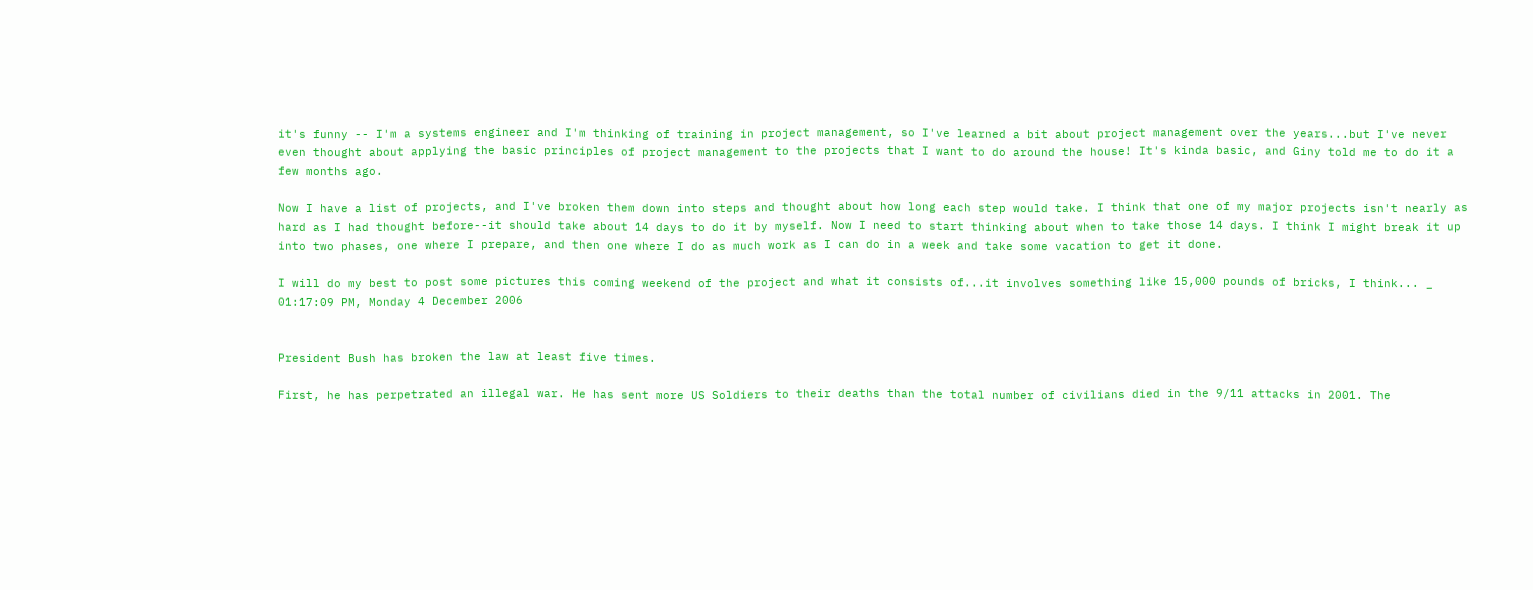it's funny -- I'm a systems engineer and I'm thinking of training in project management, so I've learned a bit about project management over the years...but I've never even thought about applying the basic principles of project management to the projects that I want to do around the house! It's kinda basic, and Giny told me to do it a few months ago.

Now I have a list of projects, and I've broken them down into steps and thought about how long each step would take. I think that one of my major projects isn't nearly as hard as I had thought before--it should take about 14 days to do it by myself. Now I need to start thinking about when to take those 14 days. I think I might break it up into two phases, one where I prepare, and then one where I do as much work as I can do in a week and take some vacation to get it done.

I will do my best to post some pictures this coming weekend of the project and what it consists of...it involves something like 15,000 pounds of bricks, I think... _
01:17:09 PM, Monday 4 December 2006


President Bush has broken the law at least five times.

First, he has perpetrated an illegal war. He has sent more US Soldiers to their deaths than the total number of civilians died in the 9/11 attacks in 2001. The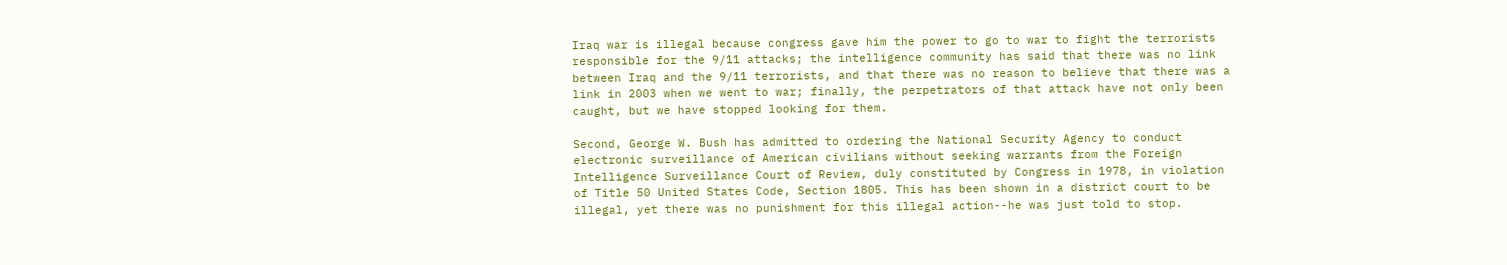Iraq war is illegal because congress gave him the power to go to war to fight the terrorists responsible for the 9/11 attacks; the intelligence community has said that there was no link between Iraq and the 9/11 terrorists, and that there was no reason to believe that there was a link in 2003 when we went to war; finally, the perpetrators of that attack have not only been caught, but we have stopped looking for them.

Second, George W. Bush has admitted to ordering the National Security Agency to conduct electronic surveillance of American civilians without seeking warrants from the Foreign Intelligence Surveillance Court of Review, duly constituted by Congress in 1978, in violation of Title 50 United States Code, Section 1805. This has been shown in a district court to be illegal, yet there was no punishment for this illegal action--he was just told to stop.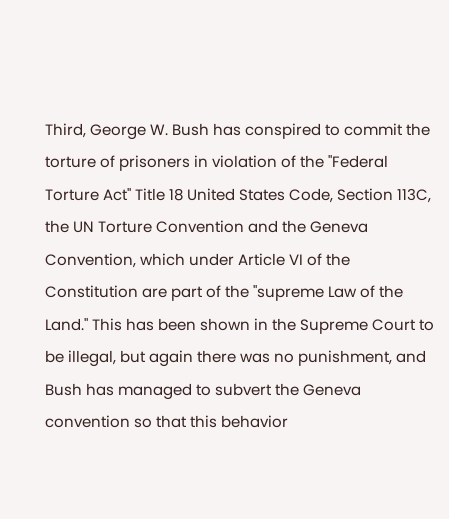Third, George W. Bush has conspired to commit the torture of prisoners in violation of the "Federal Torture Act" Title 18 United States Code, Section 113C, the UN Torture Convention and the Geneva Convention, which under Article VI of the Constitution are part of the "supreme Law of the Land." This has been shown in the Supreme Court to be illegal, but again there was no punishment, and Bush has managed to subvert the Geneva convention so that this behavior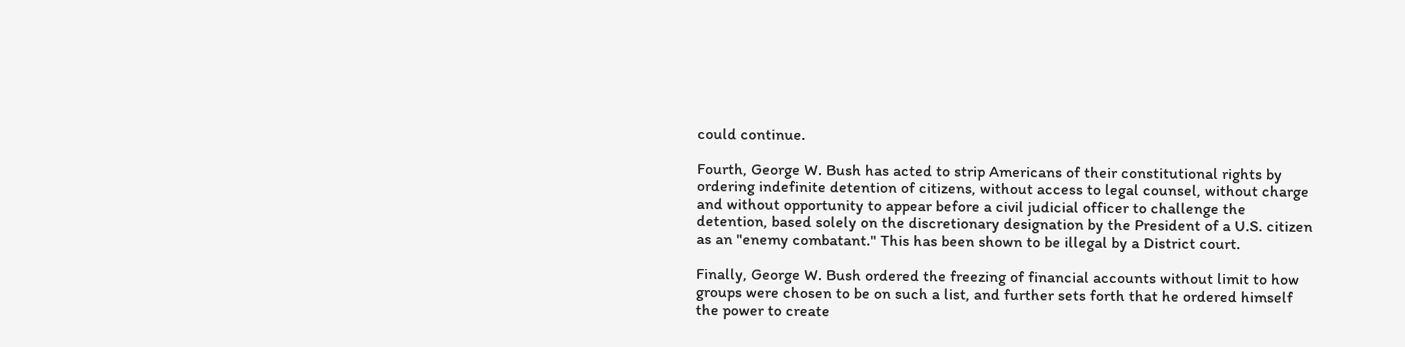could continue.

Fourth, George W. Bush has acted to strip Americans of their constitutional rights by ordering indefinite detention of citizens, without access to legal counsel, without charge and without opportunity to appear before a civil judicial officer to challenge the detention, based solely on the discretionary designation by the President of a U.S. citizen as an "enemy combatant." This has been shown to be illegal by a District court.

Finally, George W. Bush ordered the freezing of financial accounts without limit to how groups were chosen to be on such a list, and further sets forth that he ordered himself the power to create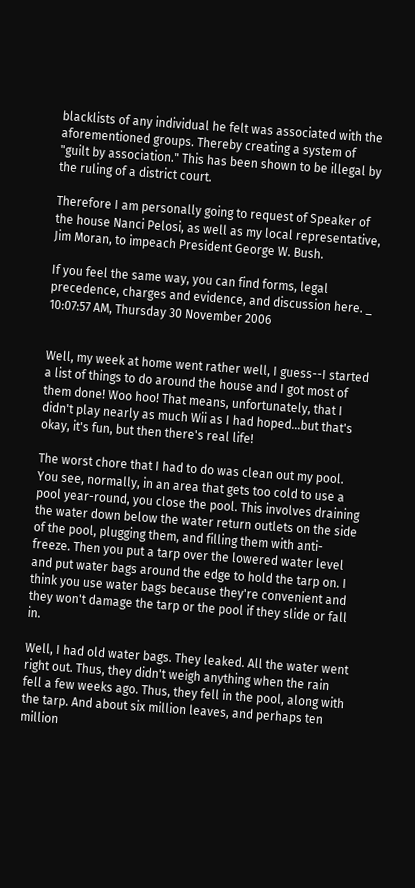blacklists of any individual he felt was associated with the aforementioned groups. Thereby creating a system of "guilt by association." This has been shown to be illegal by the ruling of a district court.

Therefore I am personally going to request of Speaker of the house Nanci Pelosi, as well as my local representative, Jim Moran, to impeach President George W. Bush.

If you feel the same way, you can find forms, legal precedence, charges and evidence, and discussion here. _
10:07:57 AM, Thursday 30 November 2006


Well, my week at home went rather well, I guess--I started a list of things to do around the house and I got most of them done! Woo hoo! That means, unfortunately, that I didn't play nearly as much Wii as I had hoped...but that's okay, it's fun, but then there's real life!

The worst chore that I had to do was clean out my pool. You see, normally, in an area that gets too cold to use a pool year-round, you close the pool. This involves draining the water down below the water return outlets on the side of the pool, plugging them, and filling them with anti-freeze. Then you put a tarp over the lowered water level and put water bags around the edge to hold the tarp on. I think you use water bags because they're convenient and they won't damage the tarp or the pool if they slide or fall in.

Well, I had old water bags. They leaked. All the water went right out. Thus, they didn't weigh anything when the rain fell a few weeks ago. Thus, they fell in the pool, along with the tarp. And about six million leaves, and perhaps ten million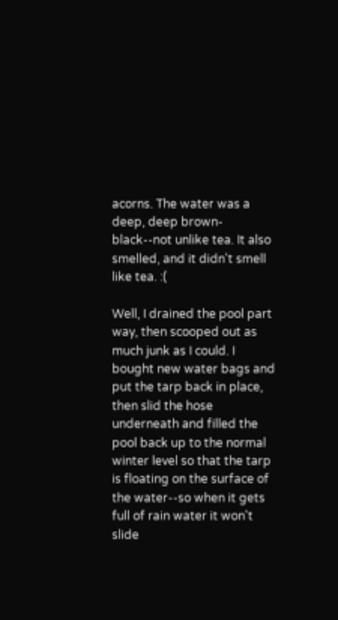acorns. The water was a deep, deep brown-black--not unlike tea. It also smelled, and it didn't smell like tea. :(

Well, I drained the pool part way, then scooped out as much junk as I could. I bought new water bags and put the tarp back in place, then slid the hose underneath and filled the pool back up to the normal winter level so that the tarp is floating on the surface of the water--so when it gets full of rain water it won't slide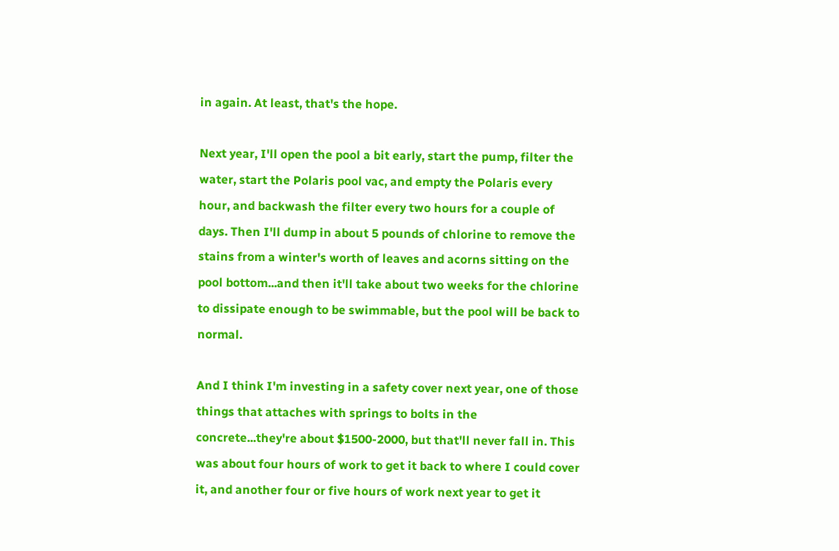in again. At least, that's the hope.

Next year, I'll open the pool a bit early, start the pump, filter the water, start the Polaris pool vac, and empty the Polaris every hour, and backwash the filter every two hours for a couple of days. Then I'll dump in about 5 pounds of chlorine to remove the stains from a winter's worth of leaves and acorns sitting on the pool bottom...and then it'll take about two weeks for the chlorine to dissipate enough to be swimmable, but the pool will be back to normal.

And I think I'm investing in a safety cover next year, one of those things that attaches with springs to bolts in the concrete...they're about $1500-2000, but that'll never fall in. This was about four hours of work to get it back to where I could cover it, and another four or five hours of work next year to get it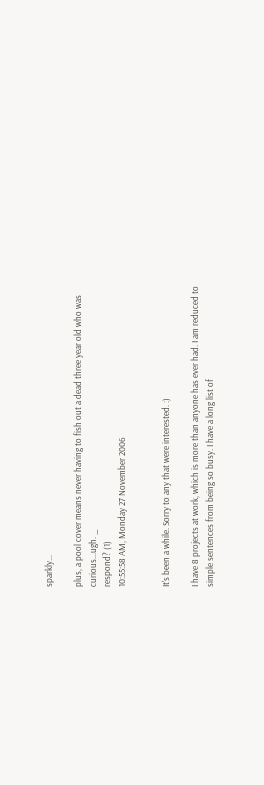sparkly...

plus, a pool cover means never having to fish out a dead three year old who was curious...ugh. _
respond? (1)
10:55:58 AM, Monday 27 November 2006


It's been a while. Sorry to any that were interested. :)

I have 8 projects at work, which is more than anyone has ever had. I am reduced to simple sentences from being so busy. I have a long list of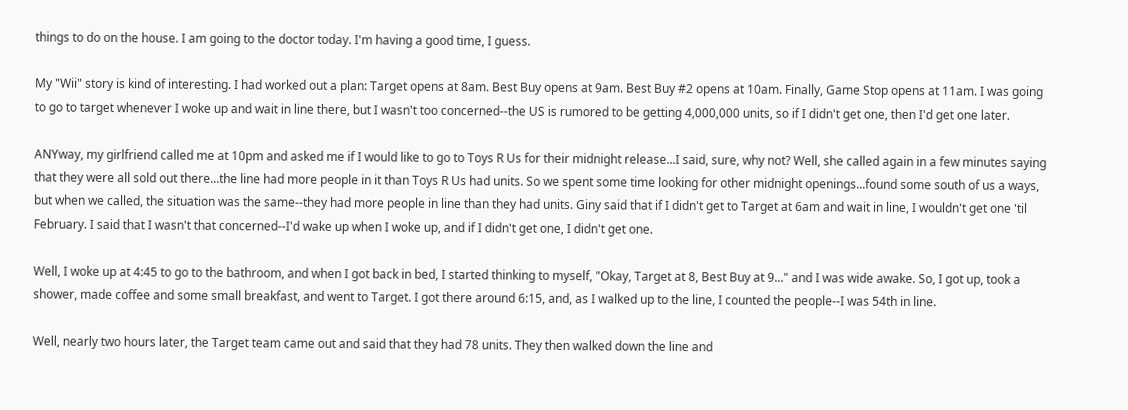things to do on the house. I am going to the doctor today. I'm having a good time, I guess.

My "Wii" story is kind of interesting. I had worked out a plan: Target opens at 8am. Best Buy opens at 9am. Best Buy #2 opens at 10am. Finally, Game Stop opens at 11am. I was going to go to target whenever I woke up and wait in line there, but I wasn't too concerned--the US is rumored to be getting 4,000,000 units, so if I didn't get one, then I'd get one later.

ANYway, my girlfriend called me at 10pm and asked me if I would like to go to Toys R Us for their midnight release...I said, sure, why not? Well, she called again in a few minutes saying that they were all sold out there...the line had more people in it than Toys R Us had units. So we spent some time looking for other midnight openings...found some south of us a ways, but when we called, the situation was the same--they had more people in line than they had units. Giny said that if I didn't get to Target at 6am and wait in line, I wouldn't get one 'til February. I said that I wasn't that concerned--I'd wake up when I woke up, and if I didn't get one, I didn't get one.

Well, I woke up at 4:45 to go to the bathroom, and when I got back in bed, I started thinking to myself, "Okay, Target at 8, Best Buy at 9..." and I was wide awake. So, I got up, took a shower, made coffee and some small breakfast, and went to Target. I got there around 6:15, and, as I walked up to the line, I counted the people--I was 54th in line.

Well, nearly two hours later, the Target team came out and said that they had 78 units. They then walked down the line and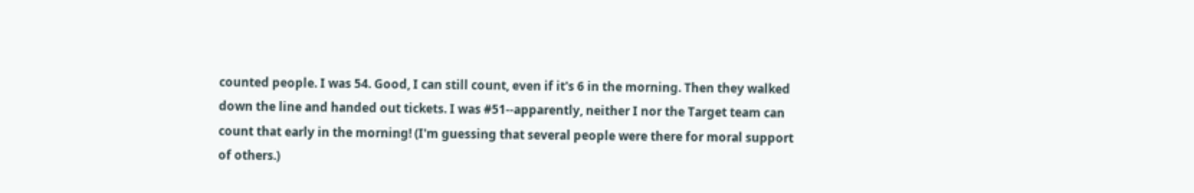counted people. I was 54. Good, I can still count, even if it's 6 in the morning. Then they walked down the line and handed out tickets. I was #51--apparently, neither I nor the Target team can count that early in the morning! (I'm guessing that several people were there for moral support of others.)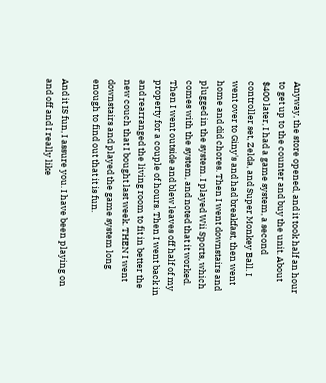Anyway, the store opened, and it took half an hour to get up to the counter and buy the unit. About $400 later, I had a game system, a second controller set, Zelda, and Super Monkey Ball. I went over to Giny's and had breakfast, then went home and did chores. Then I went downstairs and plugged in the system. I played Wii Sports, which comes with the system, and noted that it worked. Then I went outside and blew leaves off half of my property for a couple of hours. Then I went back in and rearranged the living room to fit in better the new couch that I bought last week. THEN I went downstairs and played the game system long enough to find out that it is fun.

And it IS fun, I assure you. I have been playing on and off and I really like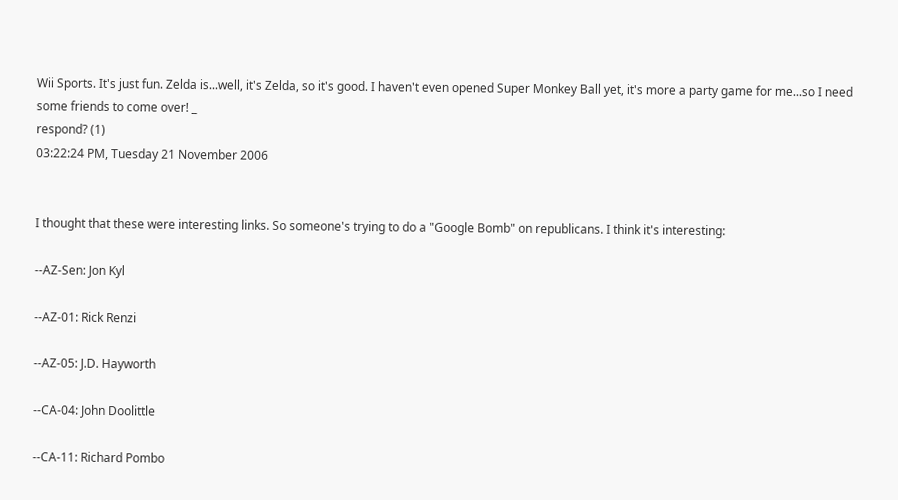Wii Sports. It's just fun. Zelda is...well, it's Zelda, so it's good. I haven't even opened Super Monkey Ball yet, it's more a party game for me...so I need some friends to come over! _
respond? (1)
03:22:24 PM, Tuesday 21 November 2006


I thought that these were interesting links. So someone's trying to do a "Google Bomb" on republicans. I think it's interesting:

--AZ-Sen: Jon Kyl

--AZ-01: Rick Renzi

--AZ-05: J.D. Hayworth

--CA-04: John Doolittle

--CA-11: Richard Pombo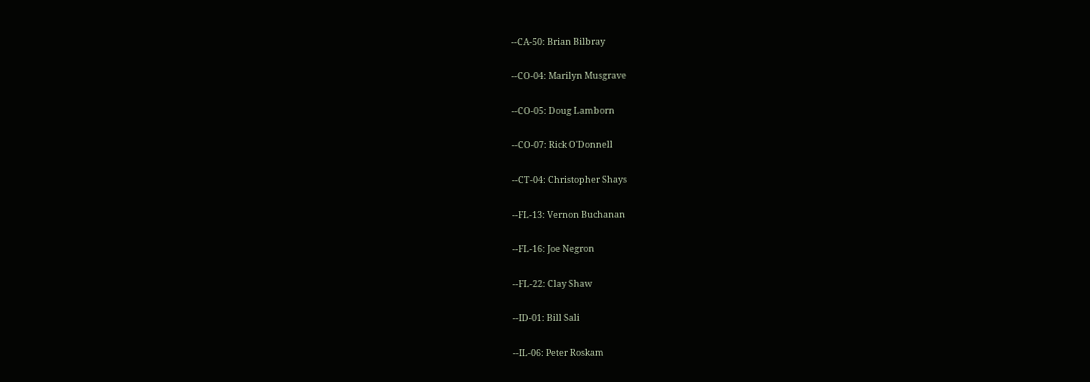--CA-50: Brian Bilbray

--CO-04: Marilyn Musgrave

--CO-05: Doug Lamborn

--CO-07: Rick O'Donnell

--CT-04: Christopher Shays

--FL-13: Vernon Buchanan

--FL-16: Joe Negron

--FL-22: Clay Shaw

--ID-01: Bill Sali

--IL-06: Peter Roskam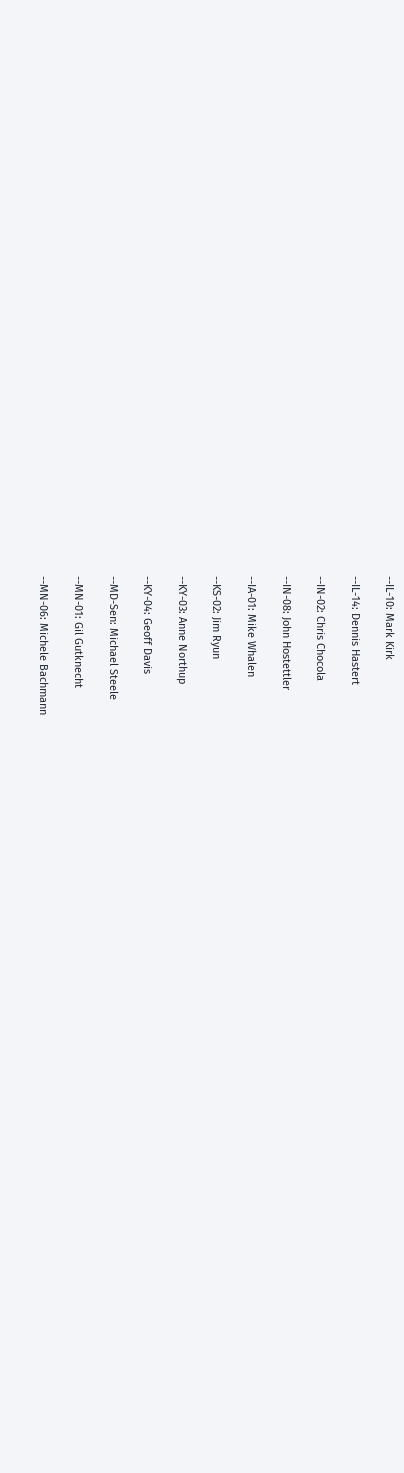--IL-10: Mark Kirk

--IL-14: Dennis Hastert

--IN-02: Chris Chocola

--IN-08: John Hostettler

--IA-01: Mike Whalen

--KS-02: Jim Ryun

--KY-03: Anne Northup

--KY-04: Geoff Davis

--MD-Sen: Michael Steele

--MN-01: Gil Gutknecht

--MN-06: Michele Bachmann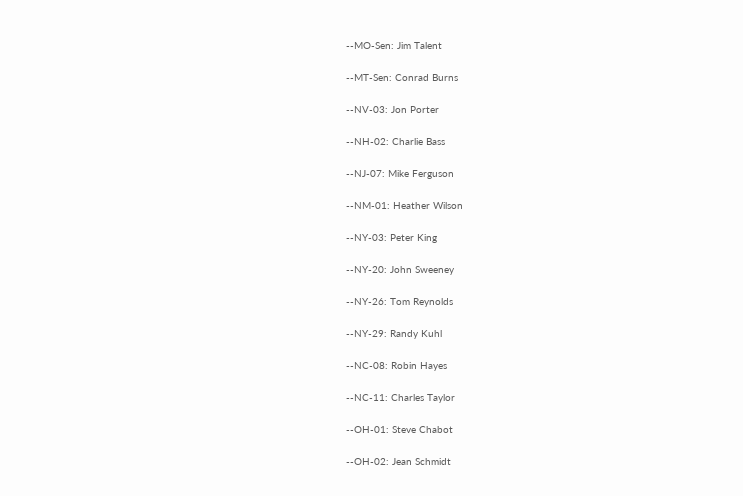--MO-Sen: Jim Talent

--MT-Sen: Conrad Burns

--NV-03: Jon Porter

--NH-02: Charlie Bass

--NJ-07: Mike Ferguson

--NM-01: Heather Wilson

--NY-03: Peter King

--NY-20: John Sweeney

--NY-26: Tom Reynolds

--NY-29: Randy Kuhl

--NC-08: Robin Hayes

--NC-11: Charles Taylor

--OH-01: Steve Chabot

--OH-02: Jean Schmidt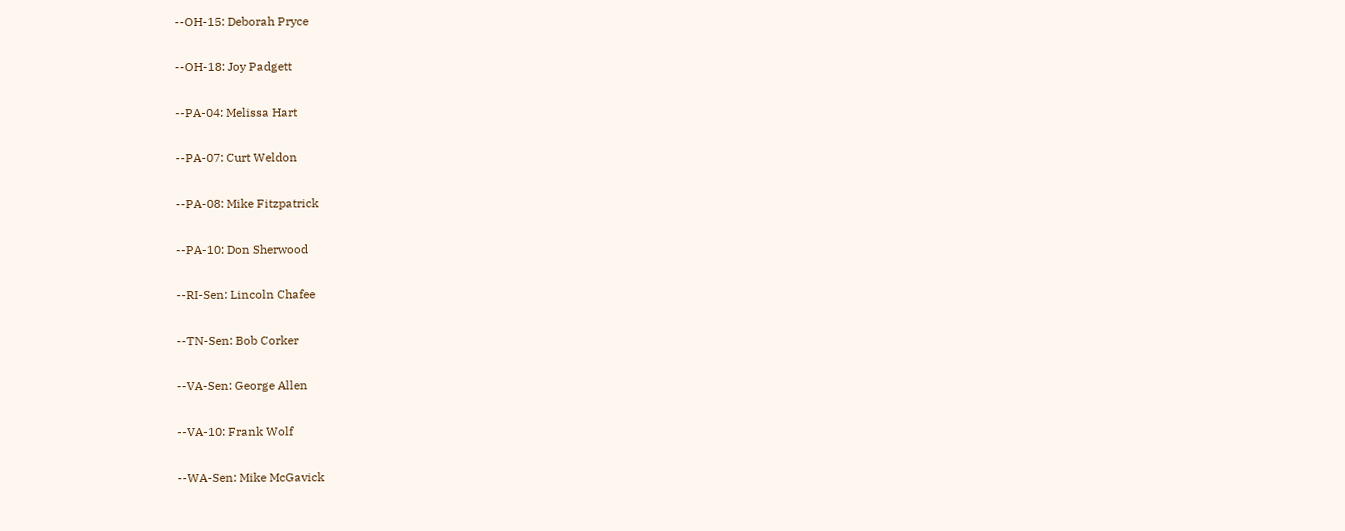--OH-15: Deborah Pryce

--OH-18: Joy Padgett

--PA-04: Melissa Hart

--PA-07: Curt Weldon

--PA-08: Mike Fitzpatrick

--PA-10: Don Sherwood

--RI-Sen: Lincoln Chafee

--TN-Sen: Bob Corker

--VA-Sen: George Allen

--VA-10: Frank Wolf

--WA-Sen: Mike McGavick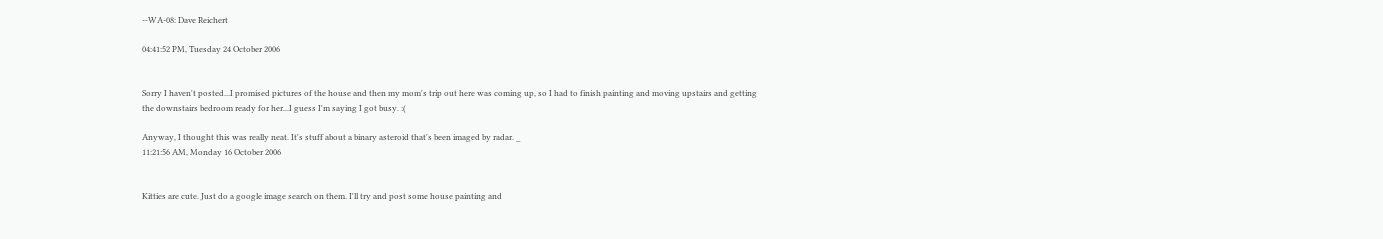--WA-08: Dave Reichert

04:41:52 PM, Tuesday 24 October 2006


Sorry I haven't posted...I promised pictures of the house and then my mom's trip out here was coming up, so I had to finish painting and moving upstairs and getting the downstairs bedroom ready for her...I guess I'm saying I got busy. :(

Anyway, I thought this was really neat. It's stuff about a binary asteroid that's been imaged by radar. _
11:21:56 AM, Monday 16 October 2006


Kitties are cute. Just do a google image search on them. I'll try and post some house painting and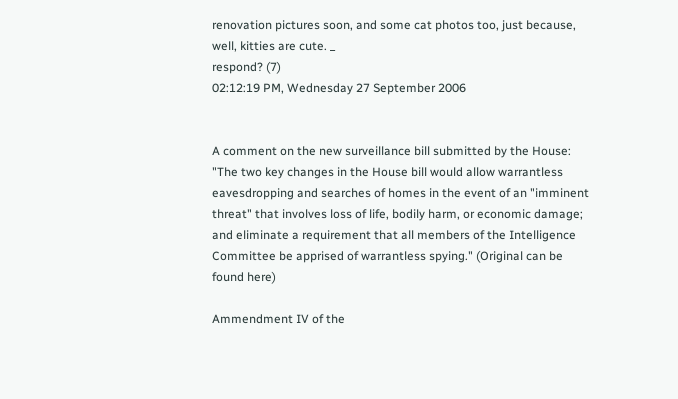renovation pictures soon, and some cat photos too, just because, well, kitties are cute. _
respond? (7)
02:12:19 PM, Wednesday 27 September 2006


A comment on the new surveillance bill submitted by the House: "The two key changes in the House bill would allow warrantless eavesdropping and searches of homes in the event of an "imminent threat" that involves loss of life, bodily harm, or economic damage; and eliminate a requirement that all members of the Intelligence Committee be apprised of warrantless spying." (Original can be found here)

Ammendment IV of the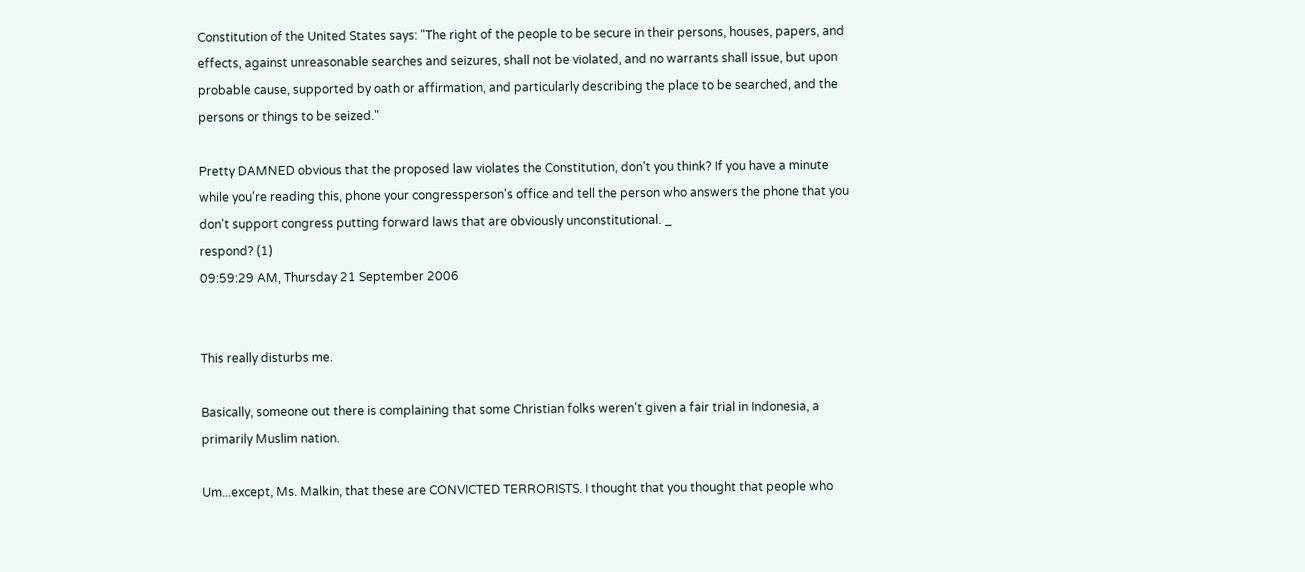Constitution of the United States says: "The right of the people to be secure in their persons, houses, papers, and effects, against unreasonable searches and seizures, shall not be violated, and no warrants shall issue, but upon probable cause, supported by oath or affirmation, and particularly describing the place to be searched, and the persons or things to be seized."

Pretty DAMNED obvious that the proposed law violates the Constitution, don't you think? If you have a minute while you're reading this, phone your congressperson's office and tell the person who answers the phone that you don't support congress putting forward laws that are obviously unconstitutional. _
respond? (1)
09:59:29 AM, Thursday 21 September 2006


This really disturbs me.

Basically, someone out there is complaining that some Christian folks weren't given a fair trial in Indonesia, a primarily Muslim nation.

Um...except, Ms. Malkin, that these are CONVICTED TERRORISTS. I thought that you thought that people who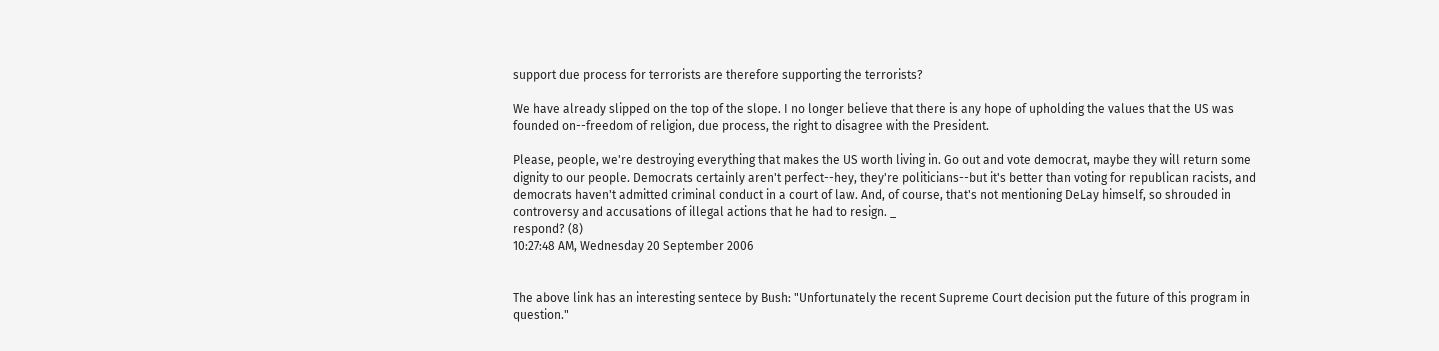support due process for terrorists are therefore supporting the terrorists?

We have already slipped on the top of the slope. I no longer believe that there is any hope of upholding the values that the US was founded on--freedom of religion, due process, the right to disagree with the President.

Please, people, we're destroying everything that makes the US worth living in. Go out and vote democrat, maybe they will return some dignity to our people. Democrats certainly aren't perfect--hey, they're politicians--but it's better than voting for republican racists, and democrats haven't admitted criminal conduct in a court of law. And, of course, that's not mentioning DeLay himself, so shrouded in controversy and accusations of illegal actions that he had to resign. _
respond? (8)
10:27:48 AM, Wednesday 20 September 2006


The above link has an interesting sentece by Bush: "Unfortunately the recent Supreme Court decision put the future of this program in question."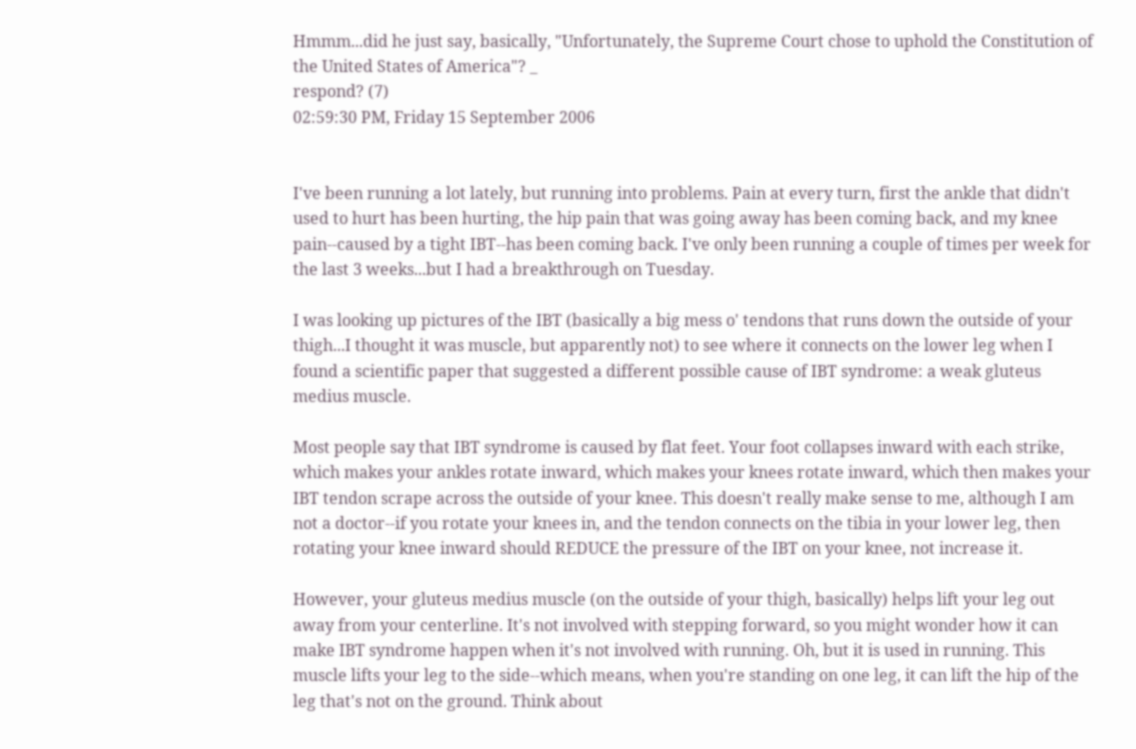Hmmm...did he just say, basically, "Unfortunately, the Supreme Court chose to uphold the Constitution of the United States of America"? _
respond? (7)
02:59:30 PM, Friday 15 September 2006


I've been running a lot lately, but running into problems. Pain at every turn, first the ankle that didn't used to hurt has been hurting, the hip pain that was going away has been coming back, and my knee pain--caused by a tight IBT--has been coming back. I've only been running a couple of times per week for the last 3 weeks...but I had a breakthrough on Tuesday.

I was looking up pictures of the IBT (basically a big mess o' tendons that runs down the outside of your thigh...I thought it was muscle, but apparently not) to see where it connects on the lower leg when I found a scientific paper that suggested a different possible cause of IBT syndrome: a weak gluteus medius muscle.

Most people say that IBT syndrome is caused by flat feet. Your foot collapses inward with each strike, which makes your ankles rotate inward, which makes your knees rotate inward, which then makes your IBT tendon scrape across the outside of your knee. This doesn't really make sense to me, although I am not a doctor--if you rotate your knees in, and the tendon connects on the tibia in your lower leg, then rotating your knee inward should REDUCE the pressure of the IBT on your knee, not increase it.

However, your gluteus medius muscle (on the outside of your thigh, basically) helps lift your leg out away from your centerline. It's not involved with stepping forward, so you might wonder how it can make IBT syndrome happen when it's not involved with running. Oh, but it is used in running. This muscle lifts your leg to the side--which means, when you're standing on one leg, it can lift the hip of the leg that's not on the ground. Think about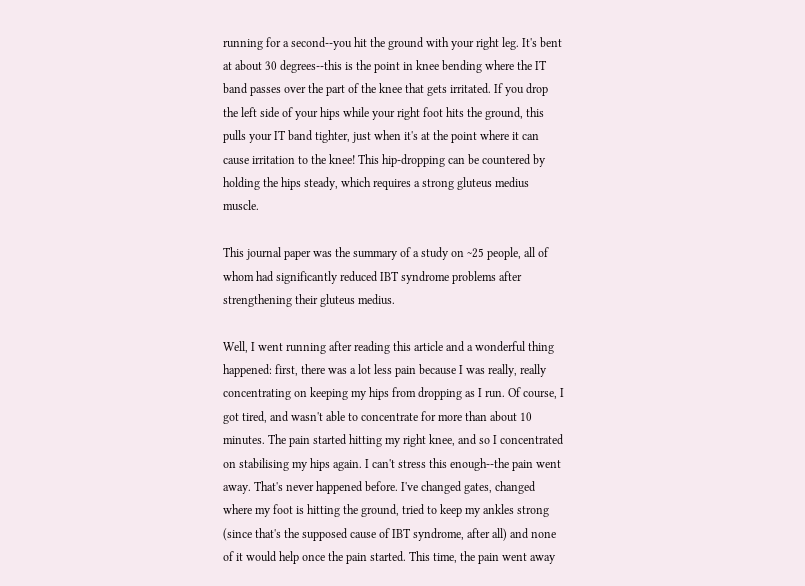running for a second--you hit the ground with your right leg. It's bent at about 30 degrees--this is the point in knee bending where the IT band passes over the part of the knee that gets irritated. If you drop the left side of your hips while your right foot hits the ground, this pulls your IT band tighter, just when it's at the point where it can cause irritation to the knee! This hip-dropping can be countered by holding the hips steady, which requires a strong gluteus medius muscle.

This journal paper was the summary of a study on ~25 people, all of whom had significantly reduced IBT syndrome problems after strengthening their gluteus medius.

Well, I went running after reading this article and a wonderful thing happened: first, there was a lot less pain because I was really, really concentrating on keeping my hips from dropping as I run. Of course, I got tired, and wasn't able to concentrate for more than about 10 minutes. The pain started hitting my right knee, and so I concentrated on stabilising my hips again. I can't stress this enough--the pain went away. That's never happened before. I've changed gates, changed where my foot is hitting the ground, tried to keep my ankles strong (since that's the supposed cause of IBT syndrome, after all) and none of it would help once the pain started. This time, the pain went away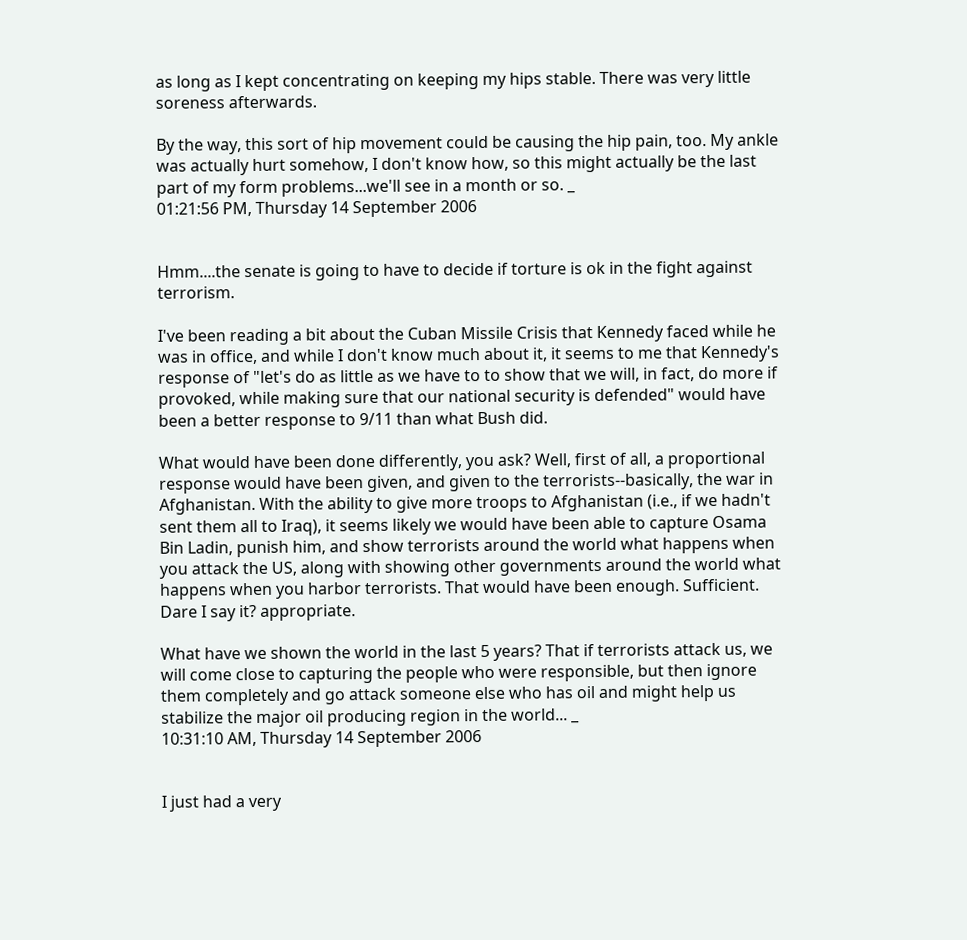as long as I kept concentrating on keeping my hips stable. There was very little soreness afterwards.

By the way, this sort of hip movement could be causing the hip pain, too. My ankle was actually hurt somehow, I don't know how, so this might actually be the last part of my form problems...we'll see in a month or so. _
01:21:56 PM, Thursday 14 September 2006


Hmm....the senate is going to have to decide if torture is ok in the fight against terrorism.

I've been reading a bit about the Cuban Missile Crisis that Kennedy faced while he was in office, and while I don't know much about it, it seems to me that Kennedy's response of "let's do as little as we have to to show that we will, in fact, do more if provoked, while making sure that our national security is defended" would have been a better response to 9/11 than what Bush did.

What would have been done differently, you ask? Well, first of all, a proportional response would have been given, and given to the terrorists--basically, the war in Afghanistan. With the ability to give more troops to Afghanistan (i.e., if we hadn't sent them all to Iraq), it seems likely we would have been able to capture Osama Bin Ladin, punish him, and show terrorists around the world what happens when you attack the US, along with showing other governments around the world what happens when you harbor terrorists. That would have been enough. Sufficient. Dare I say it? appropriate.

What have we shown the world in the last 5 years? That if terrorists attack us, we will come close to capturing the people who were responsible, but then ignore them completely and go attack someone else who has oil and might help us stabilize the major oil producing region in the world... _
10:31:10 AM, Thursday 14 September 2006


I just had a very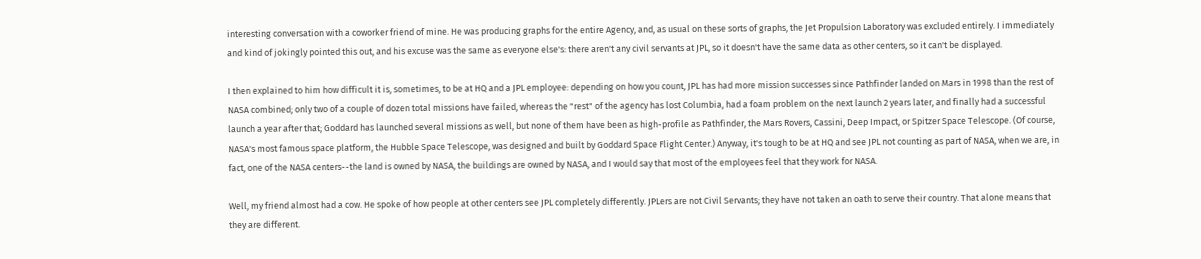interesting conversation with a coworker friend of mine. He was producing graphs for the entire Agency, and, as usual on these sorts of graphs, the Jet Propulsion Laboratory was excluded entirely. I immediately and kind of jokingly pointed this out, and his excuse was the same as everyone else's: there aren't any civil servants at JPL, so it doesn't have the same data as other centers, so it can't be displayed.

I then explained to him how difficult it is, sometimes, to be at HQ and a JPL employee: depending on how you count, JPL has had more mission successes since Pathfinder landed on Mars in 1998 than the rest of NASA combined; only two of a couple of dozen total missions have failed, whereas the "rest" of the agency has lost Columbia, had a foam problem on the next launch 2 years later, and finally had a successful launch a year after that; Goddard has launched several missions as well, but none of them have been as high-profile as Pathfinder, the Mars Rovers, Cassini, Deep Impact, or Spitzer Space Telescope. (Of course, NASA's most famous space platform, the Hubble Space Telescope, was designed and built by Goddard Space Flight Center.) Anyway, it's tough to be at HQ and see JPL not counting as part of NASA, when we are, in fact, one of the NASA centers--the land is owned by NASA, the buildings are owned by NASA, and I would say that most of the employees feel that they work for NASA.

Well, my friend almost had a cow. He spoke of how people at other centers see JPL completely differently. JPLers are not Civil Servants; they have not taken an oath to serve their country. That alone means that they are different.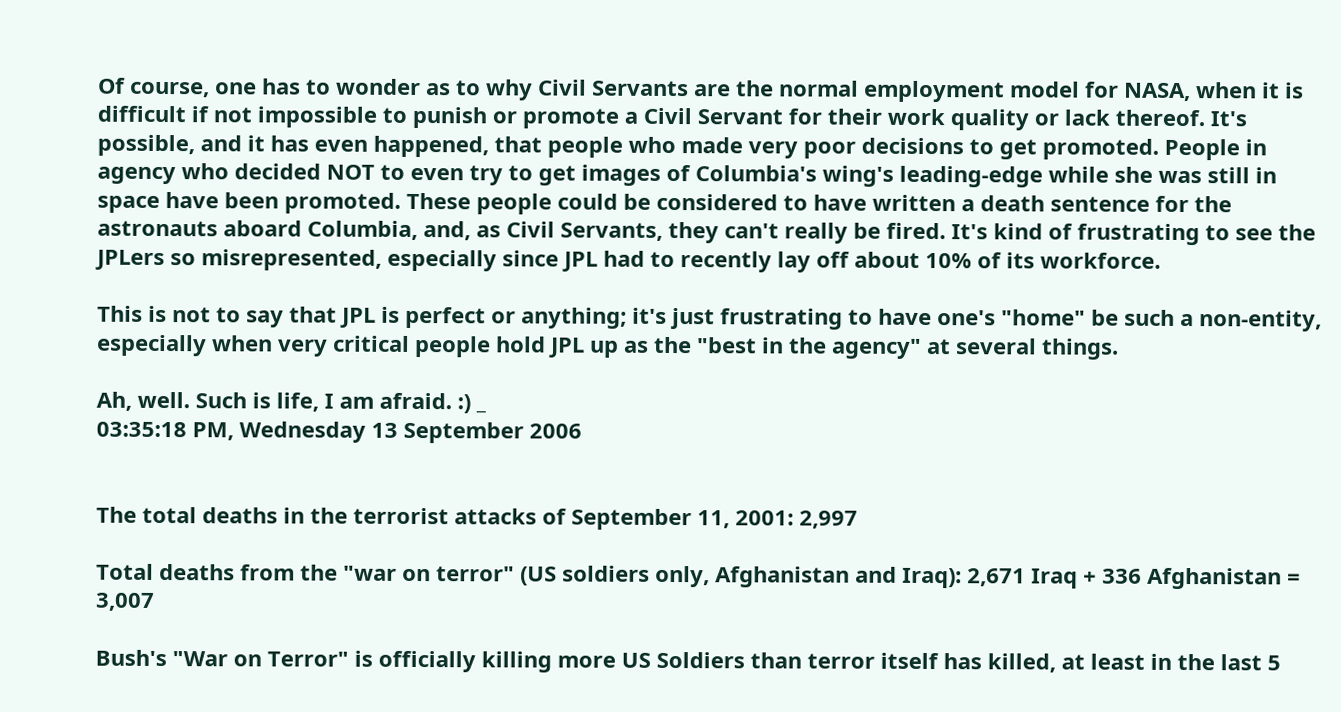Of course, one has to wonder as to why Civil Servants are the normal employment model for NASA, when it is difficult if not impossible to punish or promote a Civil Servant for their work quality or lack thereof. It's possible, and it has even happened, that people who made very poor decisions to get promoted. People in agency who decided NOT to even try to get images of Columbia's wing's leading-edge while she was still in space have been promoted. These people could be considered to have written a death sentence for the astronauts aboard Columbia, and, as Civil Servants, they can't really be fired. It's kind of frustrating to see the JPLers so misrepresented, especially since JPL had to recently lay off about 10% of its workforce.

This is not to say that JPL is perfect or anything; it's just frustrating to have one's "home" be such a non-entity, especially when very critical people hold JPL up as the "best in the agency" at several things.

Ah, well. Such is life, I am afraid. :) _
03:35:18 PM, Wednesday 13 September 2006


The total deaths in the terrorist attacks of September 11, 2001: 2,997

Total deaths from the "war on terror" (US soldiers only, Afghanistan and Iraq): 2,671 Iraq + 336 Afghanistan = 3,007

Bush's "War on Terror" is officially killing more US Soldiers than terror itself has killed, at least in the last 5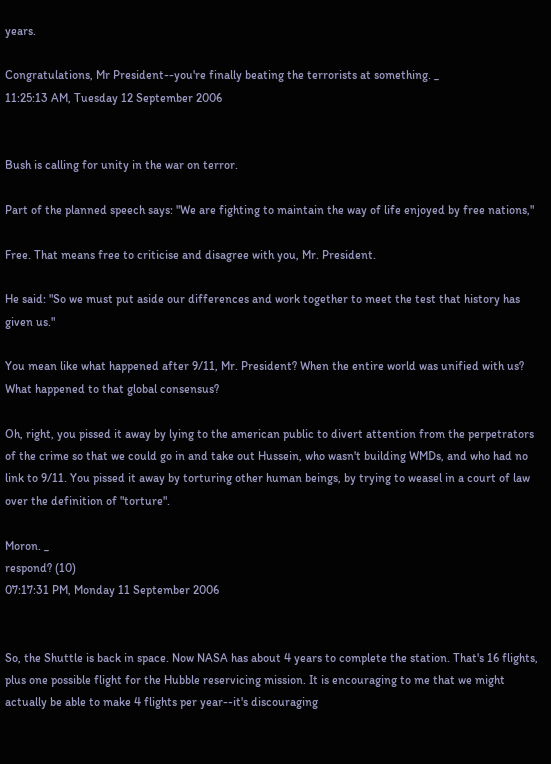years.

Congratulations, Mr President--you're finally beating the terrorists at something. _
11:25:13 AM, Tuesday 12 September 2006


Bush is calling for unity in the war on terror.

Part of the planned speech says: "We are fighting to maintain the way of life enjoyed by free nations,"

Free. That means free to criticise and disagree with you, Mr. President.

He said: "So we must put aside our differences and work together to meet the test that history has given us."

You mean like what happened after 9/11, Mr. President? When the entire world was unified with us? What happened to that global consensus?

Oh, right, you pissed it away by lying to the american public to divert attention from the perpetrators of the crime so that we could go in and take out Hussein, who wasn't building WMDs, and who had no link to 9/11. You pissed it away by torturing other human beings, by trying to weasel in a court of law over the definition of "torture".

Moron. _
respond? (10)
07:17:31 PM, Monday 11 September 2006


So, the Shuttle is back in space. Now NASA has about 4 years to complete the station. That's 16 flights, plus one possible flight for the Hubble reservicing mission. It is encouraging to me that we might actually be able to make 4 flights per year--it's discouraging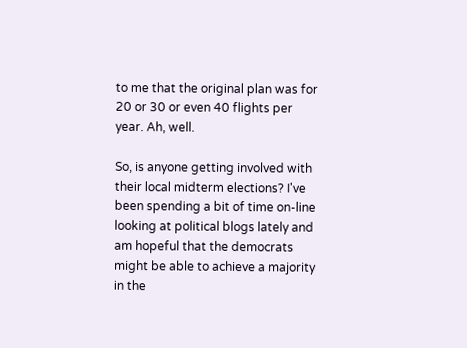to me that the original plan was for 20 or 30 or even 40 flights per year. Ah, well.

So, is anyone getting involved with their local midterm elections? I've been spending a bit of time on-line looking at political blogs lately and am hopeful that the democrats might be able to achieve a majority in the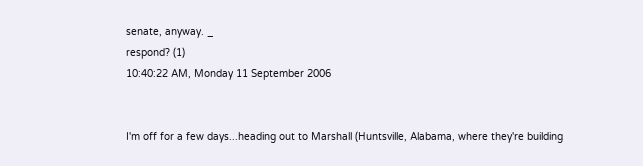senate, anyway. _
respond? (1)
10:40:22 AM, Monday 11 September 2006


I'm off for a few days...heading out to Marshall (Huntsville, Alabama, where they're building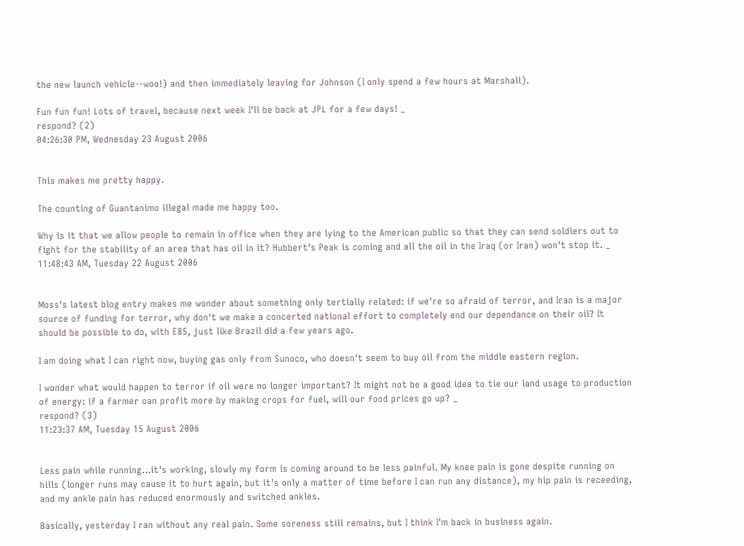the new launch vehicle--woo!) and then immediately leaving for Johnson (I only spend a few hours at Marshall).

Fun fun fun! Lots of travel, because next week I'll be back at JPL for a few days! _
respond? (2)
04:26:30 PM, Wednesday 23 August 2006


This makes me pretty happy.

The counting of Guantanimo illegal made me happy too.

Why is it that we allow people to remain in office when they are lying to the American public so that they can send soldiers out to fight for the stability of an area that has oil in it? Hubbert's Peak is coming and all the oil in the Iraq (or Iran) won't stop it. _
11:48:43 AM, Tuesday 22 August 2006


Moss's latest blog entry makes me wonder about something only tertially related: if we're so afraid of terror, and Iran is a major source of funding for terror, why don't we make a concerted national effort to completely end our dependance on their oil? It should be possible to do, with E85, just like Brazil did a few years ago.

I am doing what I can right now, buying gas only from Sunoco, who doesn't seem to buy oil from the middle eastern region.

I wonder what would happen to terror if oil were no longer important? It might not be a good idea to tie our land usage to production of energy: if a farmer can profit more by making crops for fuel, will our food prices go up? _
respond? (3)
11:23:37 AM, Tuesday 15 August 2006


Less pain while running...it's working, slowly my form is coming around to be less painful. My knee pain is gone despite running on hills (longer runs may cause it to hurt again, but it's only a matter of time before I can run any distance), my hip pain is receeding, and my ankle pain has reduced enormously and switched ankles.

Basically, yesterday I ran without any real pain. Some soreness still remains, but I think I'm back in business again.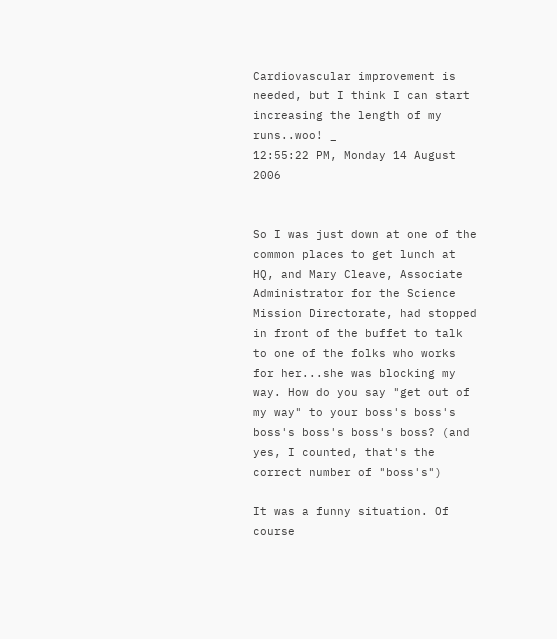Cardiovascular improvement is needed, but I think I can start increasing the length of my runs..woo! _
12:55:22 PM, Monday 14 August 2006


So I was just down at one of the common places to get lunch at HQ, and Mary Cleave, Associate Administrator for the Science Mission Directorate, had stopped in front of the buffet to talk to one of the folks who works for her...she was blocking my way. How do you say "get out of my way" to your boss's boss's boss's boss's boss's boss? (and yes, I counted, that's the correct number of "boss's")

It was a funny situation. Of course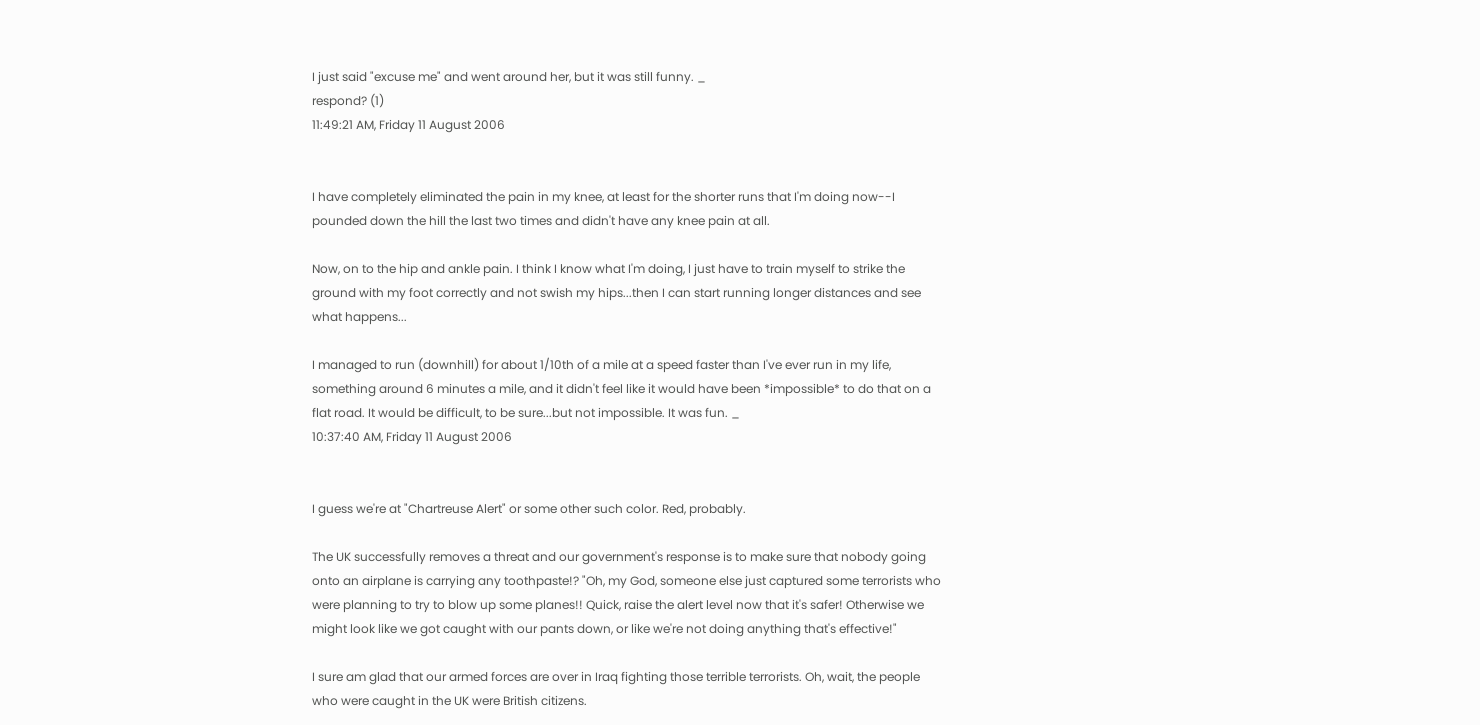I just said "excuse me" and went around her, but it was still funny. _
respond? (1)
11:49:21 AM, Friday 11 August 2006


I have completely eliminated the pain in my knee, at least for the shorter runs that I'm doing now--I pounded down the hill the last two times and didn't have any knee pain at all.

Now, on to the hip and ankle pain. I think I know what I'm doing, I just have to train myself to strike the ground with my foot correctly and not swish my hips...then I can start running longer distances and see what happens...

I managed to run (downhill) for about 1/10th of a mile at a speed faster than I've ever run in my life, something around 6 minutes a mile, and it didn't feel like it would have been *impossible* to do that on a flat road. It would be difficult, to be sure...but not impossible. It was fun. _
10:37:40 AM, Friday 11 August 2006


I guess we're at "Chartreuse Alert" or some other such color. Red, probably.

The UK successfully removes a threat and our government's response is to make sure that nobody going onto an airplane is carrying any toothpaste!? "Oh, my God, someone else just captured some terrorists who were planning to try to blow up some planes!! Quick, raise the alert level now that it's safer! Otherwise we might look like we got caught with our pants down, or like we're not doing anything that's effective!"

I sure am glad that our armed forces are over in Iraq fighting those terrible terrorists. Oh, wait, the people who were caught in the UK were British citizens.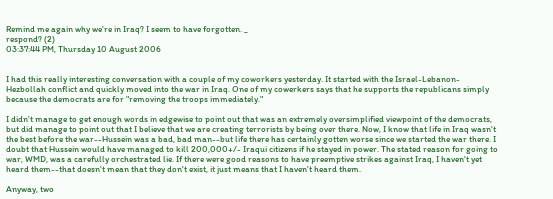Remind me again why we're in Iraq? I seem to have forgotten. _
respond? (2)
03:37:44 PM, Thursday 10 August 2006


I had this really interesting conversation with a couple of my coworkers yesterday. It started with the Israel-Lebanon-Hezbollah conflict and quickly moved into the war in Iraq. One of my cowerkers says that he supports the republicans simply because the democrats are for "removing the troops immediately."

I didn't manage to get enough words in edgewise to point out that was an extremely oversimplified viewpoint of the democrats, but did manage to point out that I believe that we are creating terrorists by being over there. Now, I know that life in Iraq wasn't the best before the war--Hussein was a bad, bad man--but life there has certainly gotten worse since we started the war there. I doubt that Hussein would have managed to kill 200,000+/- Iraqui citizens if he stayed in power. The stated reason for going to war, WMD, was a carefully orchestrated lie. If there were good reasons to have preemptive strikes against Iraq, I haven't yet heard them--that doesn't mean that they don't exist, it just means that I haven't heard them.

Anyway, two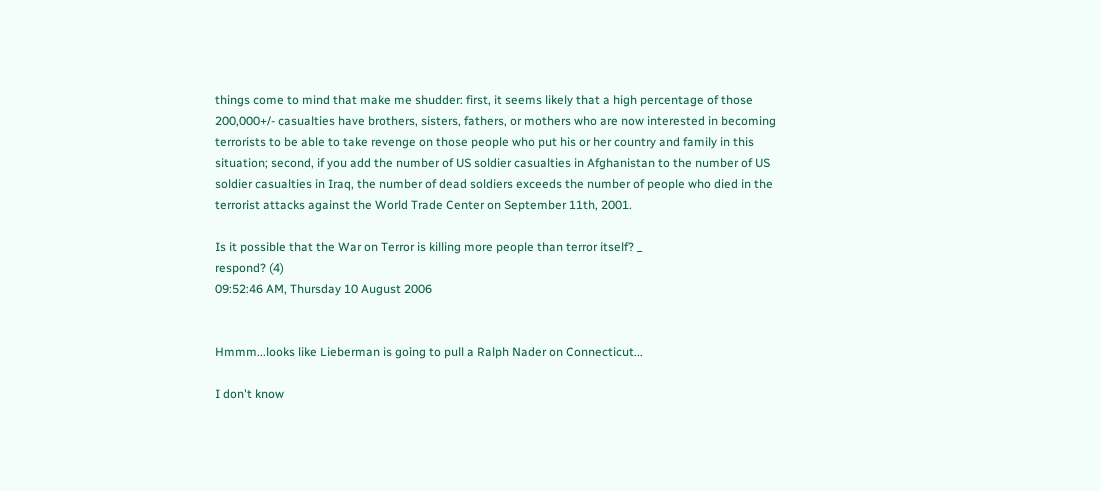things come to mind that make me shudder: first, it seems likely that a high percentage of those 200,000+/- casualties have brothers, sisters, fathers, or mothers who are now interested in becoming terrorists to be able to take revenge on those people who put his or her country and family in this situation; second, if you add the number of US soldier casualties in Afghanistan to the number of US soldier casualties in Iraq, the number of dead soldiers exceeds the number of people who died in the terrorist attacks against the World Trade Center on September 11th, 2001.

Is it possible that the War on Terror is killing more people than terror itself? _
respond? (4)
09:52:46 AM, Thursday 10 August 2006


Hmmm...looks like Lieberman is going to pull a Ralph Nader on Connecticut...

I don't know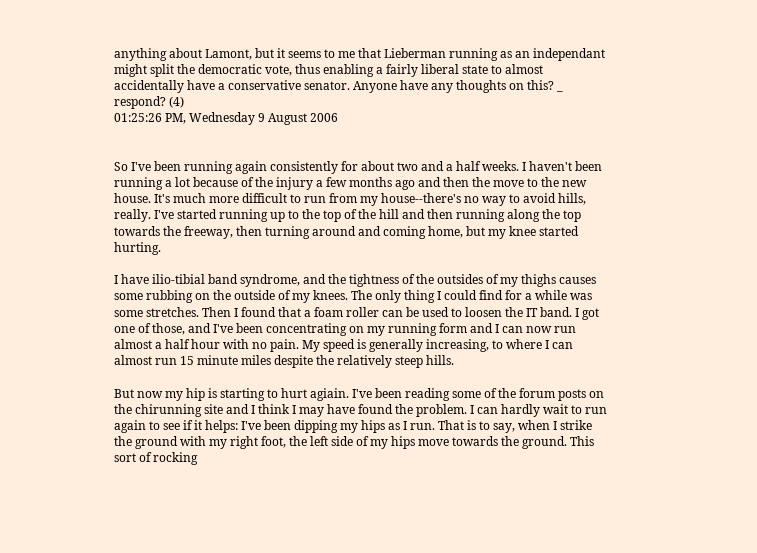anything about Lamont, but it seems to me that Lieberman running as an independant might split the democratic vote, thus enabling a fairly liberal state to almost accidentally have a conservative senator. Anyone have any thoughts on this? _
respond? (4)
01:25:26 PM, Wednesday 9 August 2006


So I've been running again consistently for about two and a half weeks. I haven't been running a lot because of the injury a few months ago and then the move to the new house. It's much more difficult to run from my house--there's no way to avoid hills, really. I've started running up to the top of the hill and then running along the top towards the freeway, then turning around and coming home, but my knee started hurting.

I have ilio-tibial band syndrome, and the tightness of the outsides of my thighs causes some rubbing on the outside of my knees. The only thing I could find for a while was some stretches. Then I found that a foam roller can be used to loosen the IT band. I got one of those, and I've been concentrating on my running form and I can now run almost a half hour with no pain. My speed is generally increasing, to where I can almost run 15 minute miles despite the relatively steep hills.

But now my hip is starting to hurt agiain. I've been reading some of the forum posts on the chirunning site and I think I may have found the problem. I can hardly wait to run again to see if it helps: I've been dipping my hips as I run. That is to say, when I strike the ground with my right foot, the left side of my hips move towards the ground. This sort of rocking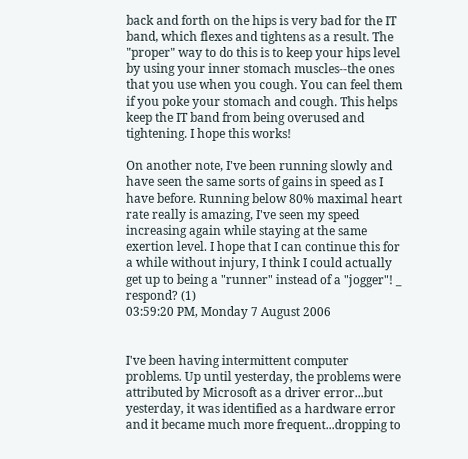back and forth on the hips is very bad for the IT band, which flexes and tightens as a result. The "proper" way to do this is to keep your hips level by using your inner stomach muscles--the ones that you use when you cough. You can feel them if you poke your stomach and cough. This helps keep the IT band from being overused and tightening. I hope this works!

On another note, I've been running slowly and have seen the same sorts of gains in speed as I have before. Running below 80% maximal heart rate really is amazing, I've seen my speed increasing again while staying at the same exertion level. I hope that I can continue this for a while without injury, I think I could actually get up to being a "runner" instead of a "jogger"! _
respond? (1)
03:59:20 PM, Monday 7 August 2006


I've been having intermittent computer problems. Up until yesterday, the problems were attributed by Microsoft as a driver error...but yesterday, it was identified as a hardware error and it became much more frequent...dropping to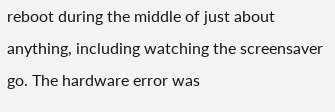reboot during the middle of just about anything, including watching the screensaver go. The hardware error was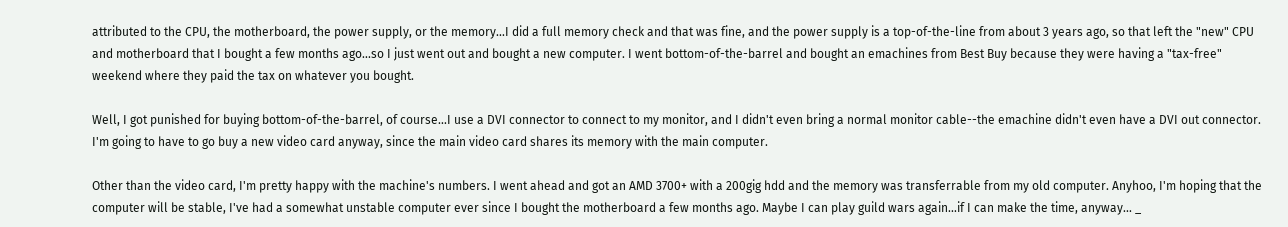attributed to the CPU, the motherboard, the power supply, or the memory...I did a full memory check and that was fine, and the power supply is a top-of-the-line from about 3 years ago, so that left the "new" CPU and motherboard that I bought a few months ago...so I just went out and bought a new computer. I went bottom-of-the-barrel and bought an emachines from Best Buy because they were having a "tax-free" weekend where they paid the tax on whatever you bought.

Well, I got punished for buying bottom-of-the-barrel, of course...I use a DVI connector to connect to my monitor, and I didn't even bring a normal monitor cable--the emachine didn't even have a DVI out connector. I'm going to have to go buy a new video card anyway, since the main video card shares its memory with the main computer.

Other than the video card, I'm pretty happy with the machine's numbers. I went ahead and got an AMD 3700+ with a 200gig hdd and the memory was transferrable from my old computer. Anyhoo, I'm hoping that the computer will be stable, I've had a somewhat unstable computer ever since I bought the motherboard a few months ago. Maybe I can play guild wars again...if I can make the time, anyway... _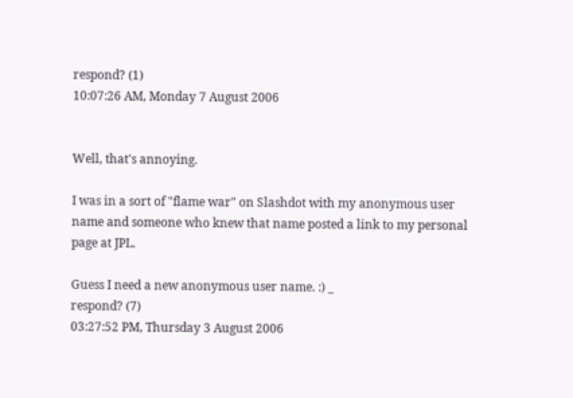respond? (1)
10:07:26 AM, Monday 7 August 2006


Well, that's annoying.

I was in a sort of "flame war" on Slashdot with my anonymous user name and someone who knew that name posted a link to my personal page at JPL.

Guess I need a new anonymous user name. :) _
respond? (7)
03:27:52 PM, Thursday 3 August 2006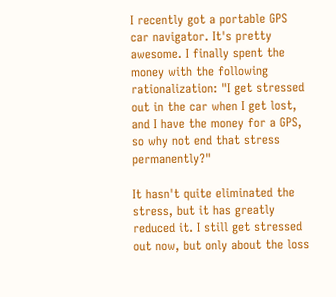I recently got a portable GPS car navigator. It's pretty awesome. I finally spent the money with the following rationalization: "I get stressed out in the car when I get lost, and I have the money for a GPS, so why not end that stress permanently?"

It hasn't quite eliminated the stress, but it has greatly reduced it. I still get stressed out now, but only about the loss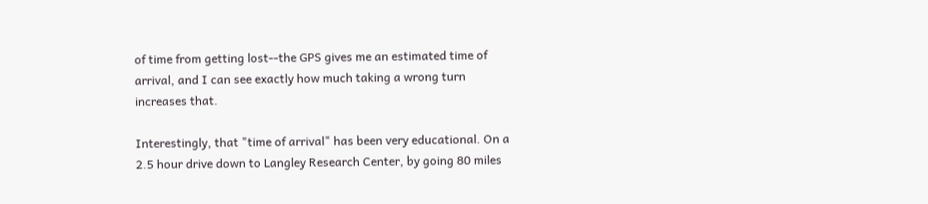of time from getting lost--the GPS gives me an estimated time of arrival, and I can see exactly how much taking a wrong turn increases that.

Interestingly, that "time of arrival" has been very educational. On a 2.5 hour drive down to Langley Research Center, by going 80 miles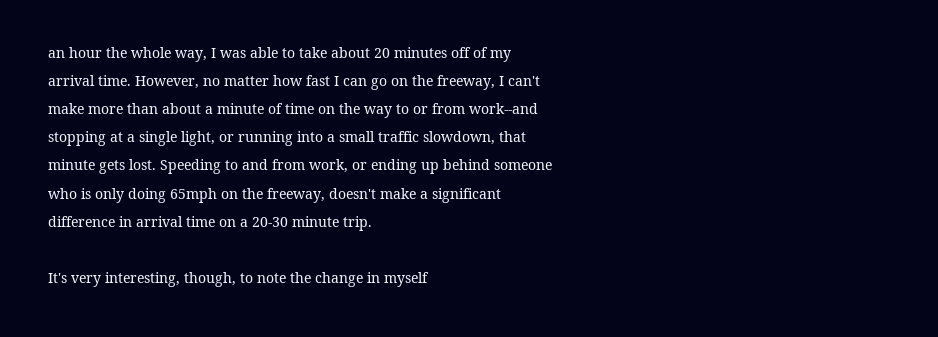an hour the whole way, I was able to take about 20 minutes off of my arrival time. However, no matter how fast I can go on the freeway, I can't make more than about a minute of time on the way to or from work--and stopping at a single light, or running into a small traffic slowdown, that minute gets lost. Speeding to and from work, or ending up behind someone who is only doing 65mph on the freeway, doesn't make a significant difference in arrival time on a 20-30 minute trip.

It's very interesting, though, to note the change in myself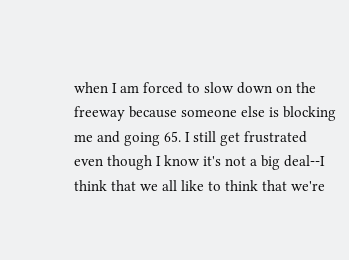when I am forced to slow down on the freeway because someone else is blocking me and going 65. I still get frustrated even though I know it's not a big deal--I think that we all like to think that we're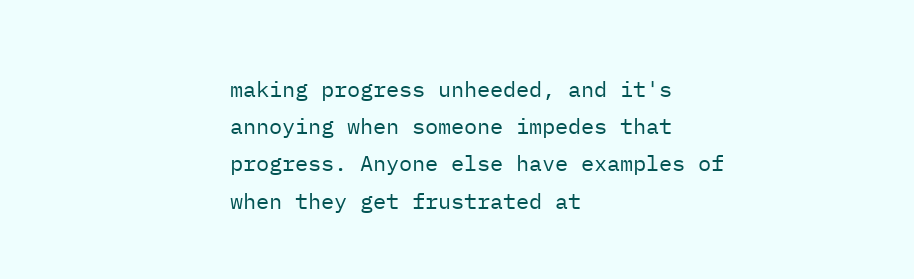making progress unheeded, and it's annoying when someone impedes that progress. Anyone else have examples of when they get frustrated at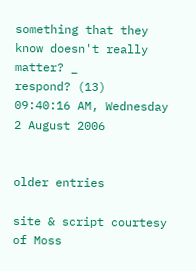something that they know doesn't really matter? _
respond? (13)
09:40:16 AM, Wednesday 2 August 2006


older entries

site & script courtesy of Moss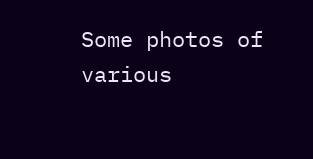Some photos of various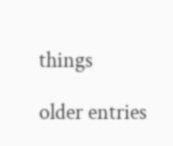things

older entries